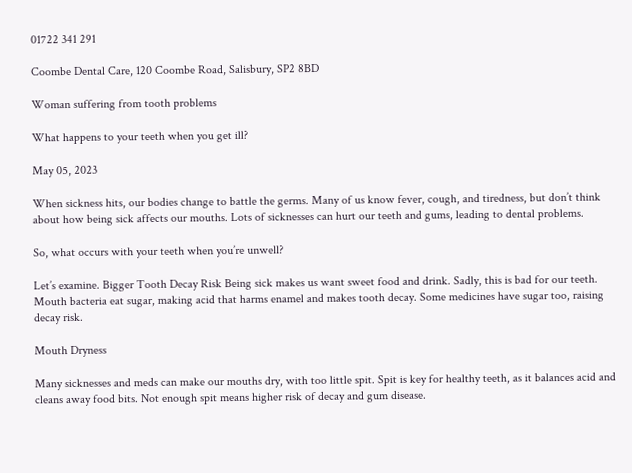01722 341 291

Coombe Dental Care, 120 Coombe Road, Salisbury, SP2 8BD

Woman suffering from tooth problems

What happens to your teeth when you get ill?

May 05, 2023

When sickness hits, our bodies change to battle the germs. Many of us know fever, cough, and tiredness, but don’t think about how being sick affects our mouths. Lots of sicknesses can hurt our teeth and gums, leading to dental problems.

So, what occurs with your teeth when you’re unwell?

Let’s examine. Bigger Tooth Decay Risk Being sick makes us want sweet food and drink. Sadly, this is bad for our teeth. Mouth bacteria eat sugar, making acid that harms enamel and makes tooth decay. Some medicines have sugar too, raising decay risk.

Mouth Dryness

Many sicknesses and meds can make our mouths dry, with too little spit. Spit is key for healthy teeth, as it balances acid and cleans away food bits. Not enough spit means higher risk of decay and gum disease.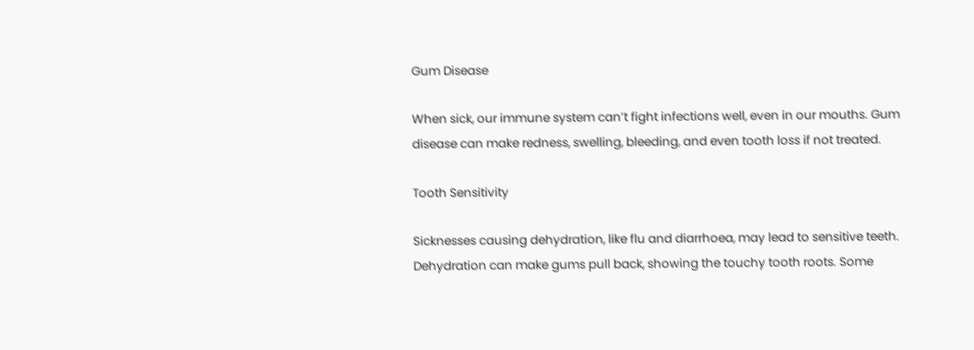Gum Disease

When sick, our immune system can’t fight infections well, even in our mouths. Gum disease can make redness, swelling, bleeding, and even tooth loss if not treated.

Tooth Sensitivity

Sicknesses causing dehydration, like flu and diarrhoea, may lead to sensitive teeth. Dehydration can make gums pull back, showing the touchy tooth roots. Some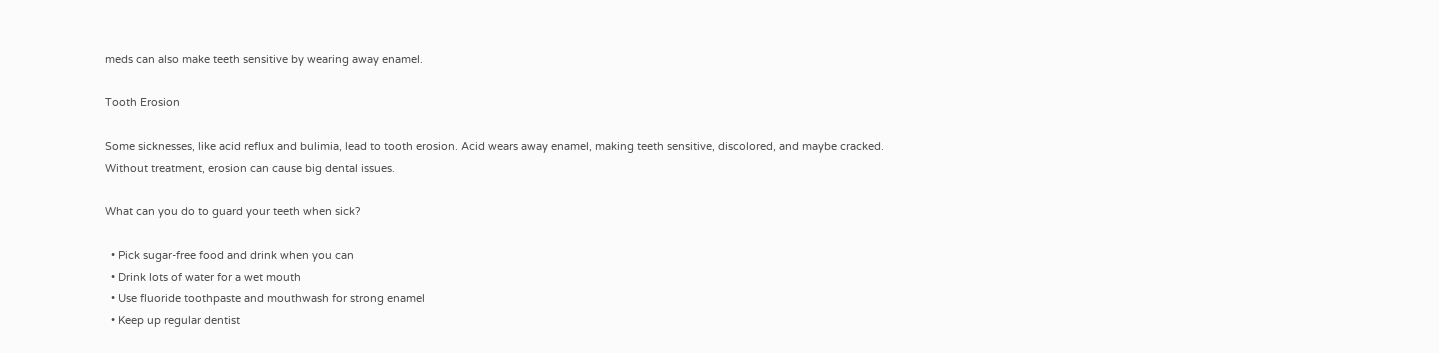meds can also make teeth sensitive by wearing away enamel.

Tooth Erosion

Some sicknesses, like acid reflux and bulimia, lead to tooth erosion. Acid wears away enamel, making teeth sensitive, discolored, and maybe cracked. Without treatment, erosion can cause big dental issues.

What can you do to guard your teeth when sick?

  • Pick sugar-free food and drink when you can
  • Drink lots of water for a wet mouth
  • Use fluoride toothpaste and mouthwash for strong enamel
  • Keep up regular dentist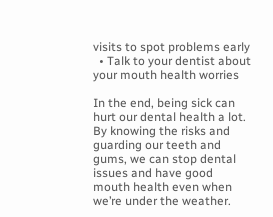visits to spot problems early
  • Talk to your dentist about your mouth health worries

In the end, being sick can hurt our dental health a lot. By knowing the risks and guarding our teeth and gums, we can stop dental issues and have good mouth health even when we’re under the weather.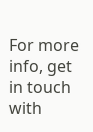For more info, get in touch with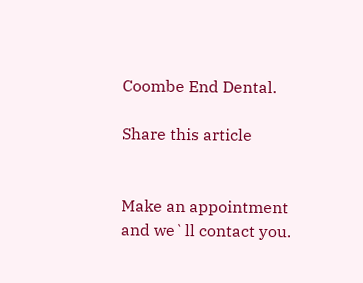Coombe End Dental.

Share this article


Make an appointment and we`ll contact you.